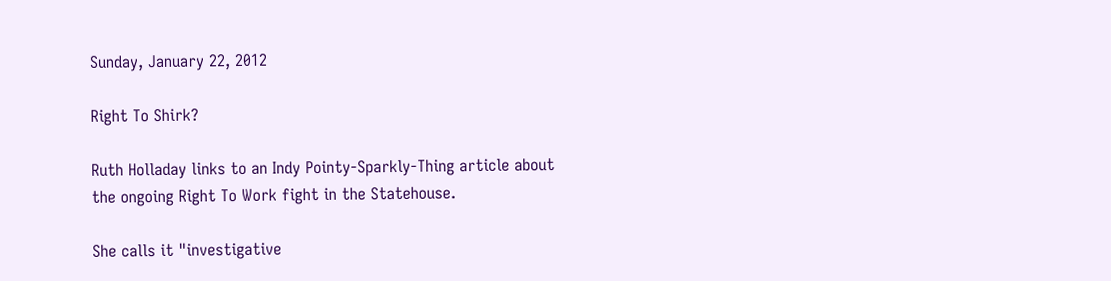Sunday, January 22, 2012

Right To Shirk?

Ruth Holladay links to an Indy Pointy-Sparkly-Thing article about the ongoing Right To Work fight in the Statehouse.

She calls it "investigative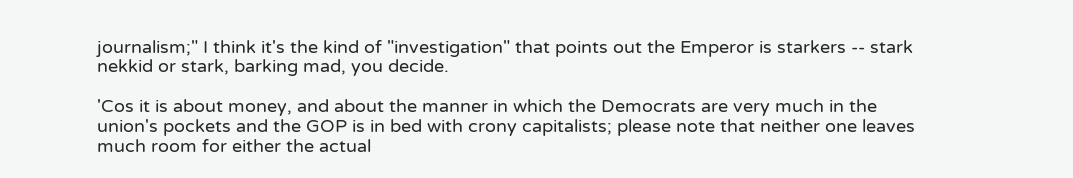journalism;" I think it's the kind of "investigation" that points out the Emperor is starkers -- stark nekkid or stark, barking mad, you decide.

'Cos it is about money, and about the manner in which the Democrats are very much in the union's pockets and the GOP is in bed with crony capitalists; please note that neither one leaves much room for either the actual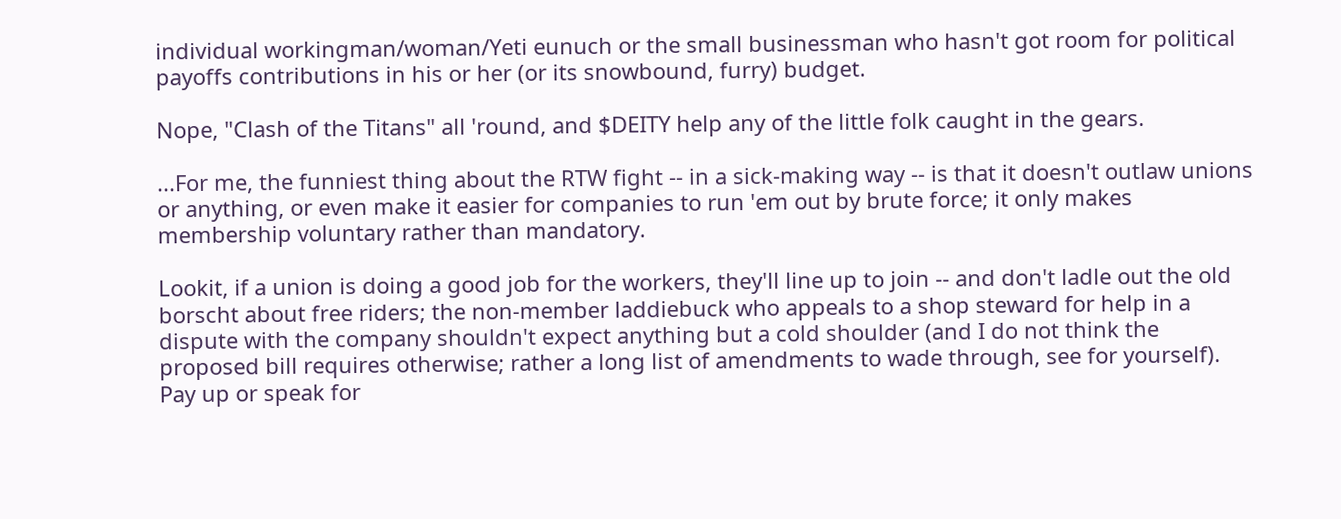individual workingman/woman/Yeti eunuch or the small businessman who hasn't got room for political payoffs contributions in his or her (or its snowbound, furry) budget.

Nope, "Clash of the Titans" all 'round, and $DEITY help any of the little folk caught in the gears.

...For me, the funniest thing about the RTW fight -- in a sick-making way -- is that it doesn't outlaw unions or anything, or even make it easier for companies to run 'em out by brute force; it only makes membership voluntary rather than mandatory.

Lookit, if a union is doing a good job for the workers, they'll line up to join -- and don't ladle out the old borscht about free riders; the non-member laddiebuck who appeals to a shop steward for help in a dispute with the company shouldn't expect anything but a cold shoulder (and I do not think the proposed bill requires otherwise; rather a long list of amendments to wade through, see for yourself). Pay up or speak for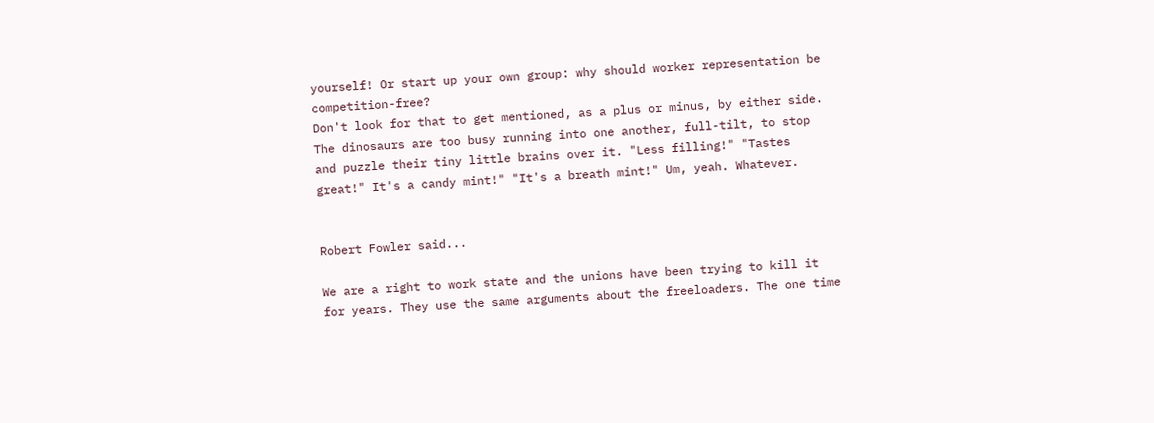yourself! Or start up your own group: why should worker representation be competition-free?
Don't look for that to get mentioned, as a plus or minus, by either side. The dinosaurs are too busy running into one another, full-tilt, to stop and puzzle their tiny little brains over it. "Less filling!" "Tastes great!" It's a candy mint!" "It's a breath mint!" Um, yeah. Whatever.


Robert Fowler said...

We are a right to work state and the unions have been trying to kill it for years. They use the same arguments about the freeloaders. The one time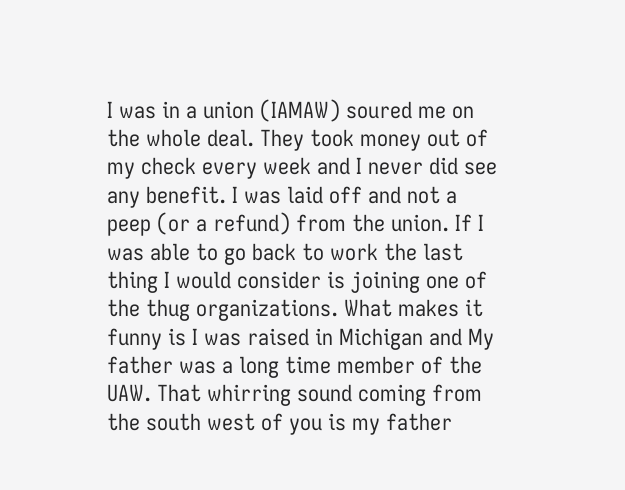I was in a union (IAMAW) soured me on the whole deal. They took money out of my check every week and I never did see any benefit. I was laid off and not a peep (or a refund) from the union. If I was able to go back to work the last thing I would consider is joining one of the thug organizations. What makes it funny is I was raised in Michigan and My father was a long time member of the UAW. That whirring sound coming from the south west of you is my father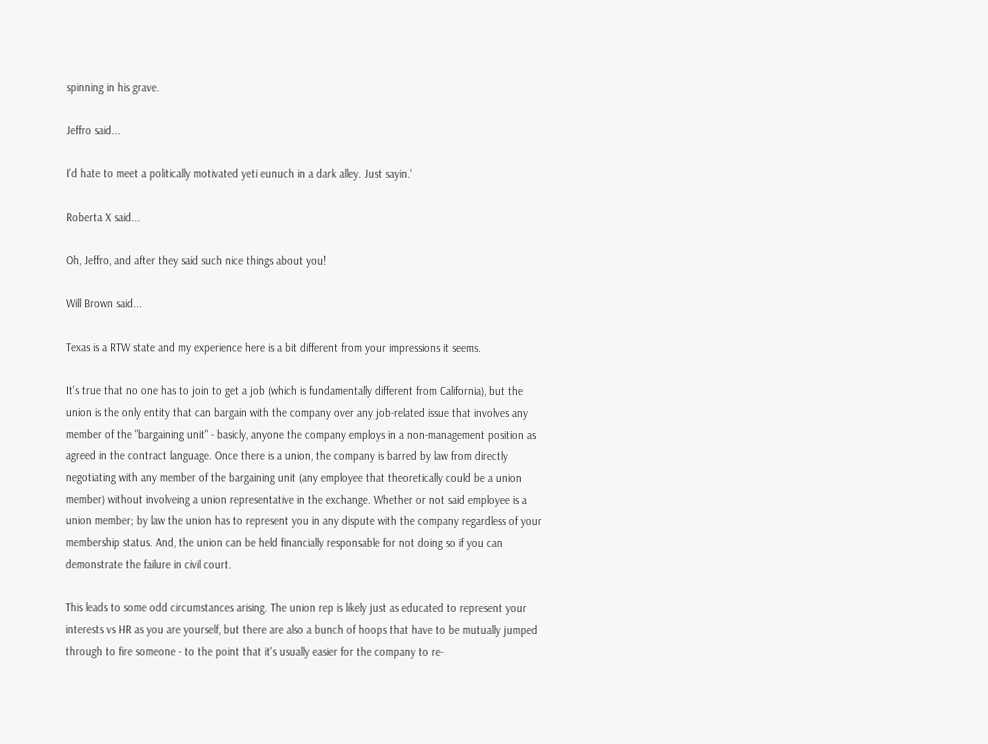spinning in his grave.

Jeffro said...

I'd hate to meet a politically motivated yeti eunuch in a dark alley. Just sayin.'

Roberta X said...

Oh, Jeffro, and after they said such nice things about you!

Will Brown said...

Texas is a RTW state and my experience here is a bit different from your impressions it seems.

It's true that no one has to join to get a job (which is fundamentally different from California), but the union is the only entity that can bargain with the company over any job-related issue that involves any member of the "bargaining unit" - basicly, anyone the company employs in a non-management position as agreed in the contract language. Once there is a union, the company is barred by law from directly negotiating with any member of the bargaining unit (any employee that theoretically could be a union member) without involveing a union representative in the exchange. Whether or not said employee is a union member; by law the union has to represent you in any dispute with the company regardless of your membership status. And, the union can be held financially responsable for not doing so if you can demonstrate the failure in civil court.

This leads to some odd circumstances arising. The union rep is likely just as educated to represent your interests vs HR as you are yourself, but there are also a bunch of hoops that have to be mutually jumped through to fire someone - to the point that it's usually easier for the company to re-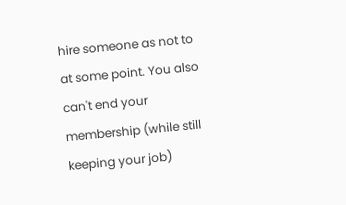hire someone as not to at some point. You also can't end your membership (while still keeping your job)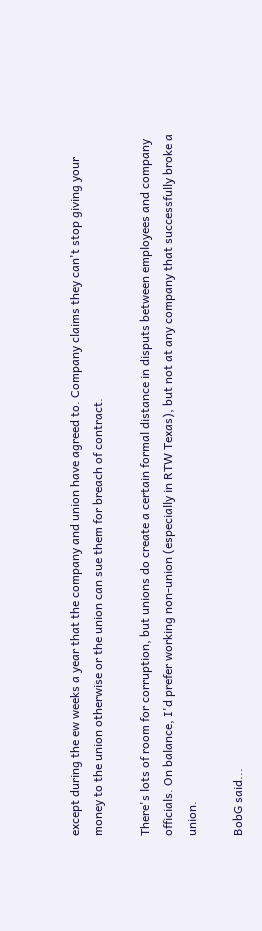except during the ew weeks a year that the company and union have agreed to. Company claims they can't stop giving your money to the union otherwise or the union can sue them for breach of contract.

There's lots of room for corruption, but unions do create a certain formal distance in disputs between employees and company officials. On balance, I'd prefer working non-union (especially in RTW Texas), but not at any company that successfully broke a union.

BobG said...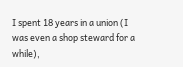I spent 18 years in a union (I was even a shop steward for a while),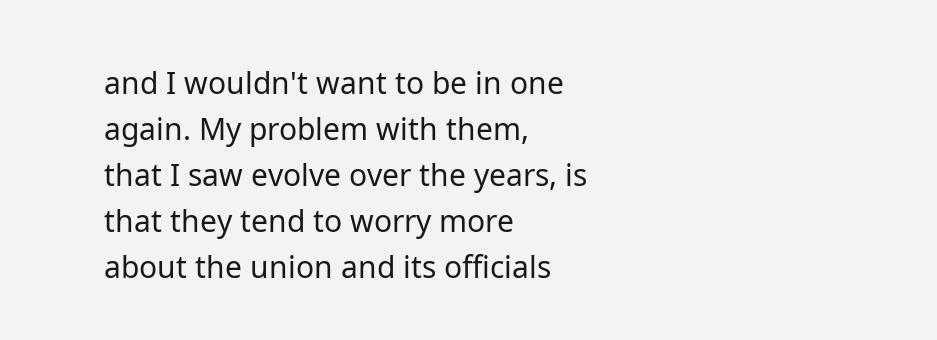and I wouldn't want to be in one again. My problem with them, that I saw evolve over the years, is that they tend to worry more about the union and its officials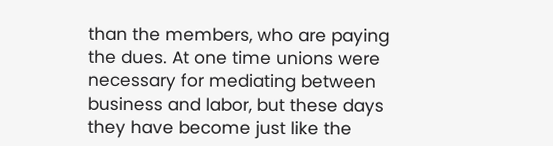than the members, who are paying the dues. At one time unions were necessary for mediating between business and labor, but these days they have become just like the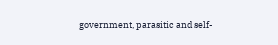government, parasitic and self-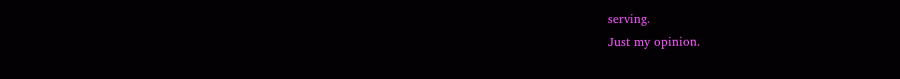serving.
Just my opinion.